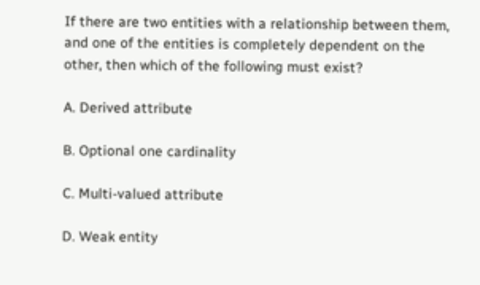If there are two entities with a relationship between them, and one of the entities is completely dependent on the other, then which of the following must exist?

A. Derived attribute

B. Optional one cardinality

C. Multi-valued attribute

D. Weak entity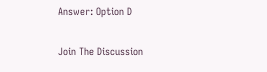Answer: Option D

Join The Discussion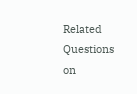Related Questions on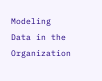Modeling Data in the Organization